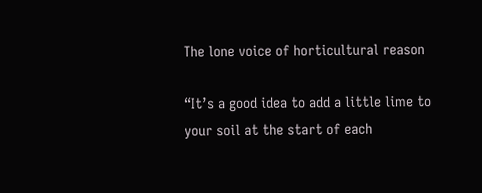The lone voice of horticultural reason

“It’s a good idea to add a little lime to your soil at the start of each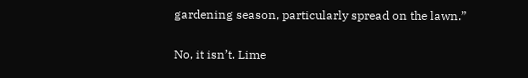gardening season, particularly spread on the lawn.”

No, it isn’t. Lime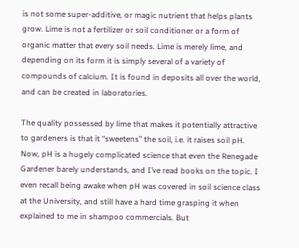is not some super-additive, or magic nutrient that helps plants grow. Lime is not a fertilizer or soil conditioner or a form of organic matter that every soil needs. Lime is merely lime, and depending on its form it is simply several of a variety of compounds of calcium. It is found in deposits all over the world, and can be created in laboratories.

The quality possessed by lime that makes it potentially attractive to gardeners is that it “sweetens” the soil, i.e. it raises soil pH. Now, pH is a hugely complicated science that even the Renegade Gardener barely understands, and I’ve read books on the topic. I even recall being awake when pH was covered in soil science class at the University, and still have a hard time grasping it when explained to me in shampoo commercials. But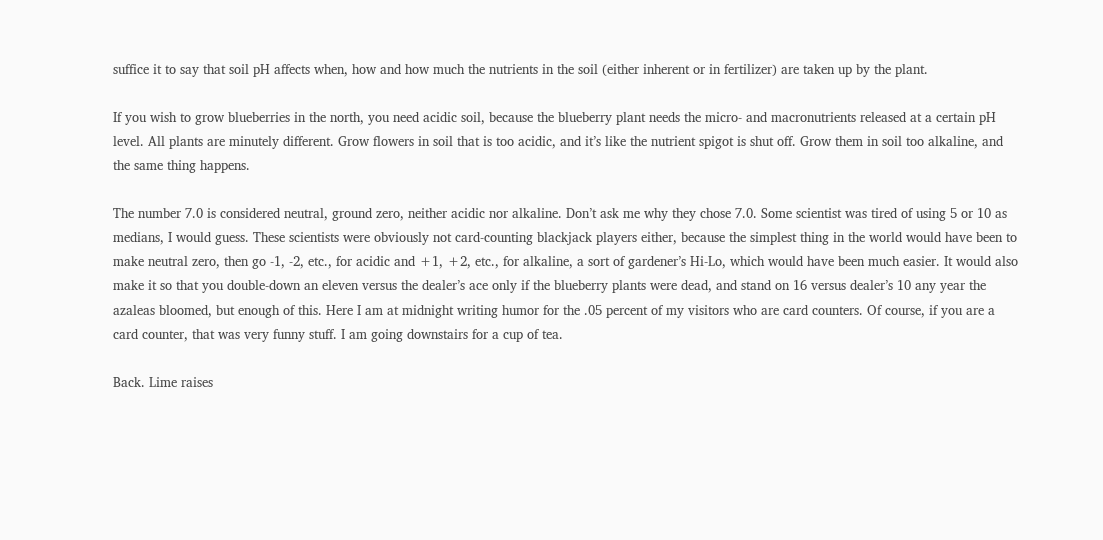suffice it to say that soil pH affects when, how and how much the nutrients in the soil (either inherent or in fertilizer) are taken up by the plant.

If you wish to grow blueberries in the north, you need acidic soil, because the blueberry plant needs the micro- and macronutrients released at a certain pH level. All plants are minutely different. Grow flowers in soil that is too acidic, and it’s like the nutrient spigot is shut off. Grow them in soil too alkaline, and the same thing happens.

The number 7.0 is considered neutral, ground zero, neither acidic nor alkaline. Don’t ask me why they chose 7.0. Some scientist was tired of using 5 or 10 as medians, I would guess. These scientists were obviously not card-counting blackjack players either, because the simplest thing in the world would have been to make neutral zero, then go -1, -2, etc., for acidic and +1, +2, etc., for alkaline, a sort of gardener’s Hi-Lo, which would have been much easier. It would also make it so that you double-down an eleven versus the dealer’s ace only if the blueberry plants were dead, and stand on 16 versus dealer’s 10 any year the azaleas bloomed, but enough of this. Here I am at midnight writing humor for the .05 percent of my visitors who are card counters. Of course, if you are a card counter, that was very funny stuff. I am going downstairs for a cup of tea.

Back. Lime raises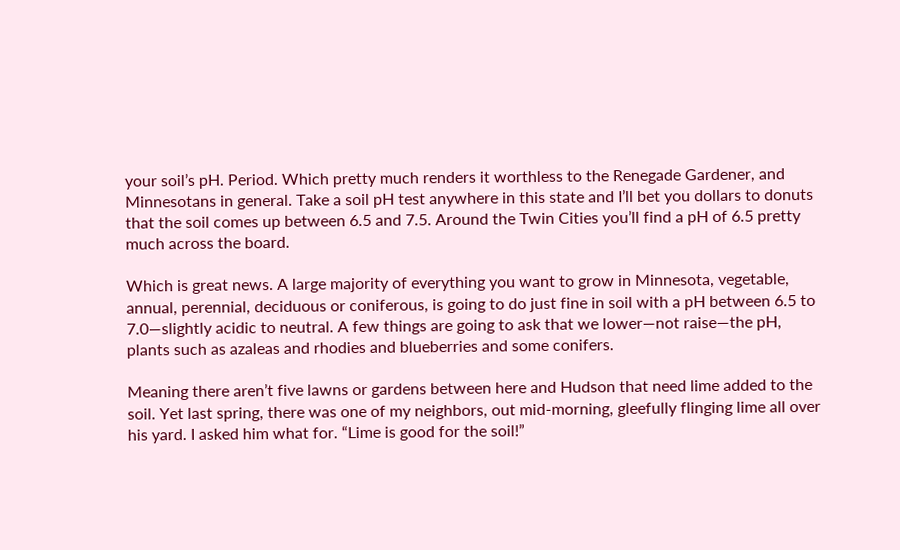your soil’s pH. Period. Which pretty much renders it worthless to the Renegade Gardener, and Minnesotans in general. Take a soil pH test anywhere in this state and I’ll bet you dollars to donuts that the soil comes up between 6.5 and 7.5. Around the Twin Cities you’ll find a pH of 6.5 pretty much across the board.

Which is great news. A large majority of everything you want to grow in Minnesota, vegetable, annual, perennial, deciduous or coniferous, is going to do just fine in soil with a pH between 6.5 to 7.0—slightly acidic to neutral. A few things are going to ask that we lower—not raise—the pH, plants such as azaleas and rhodies and blueberries and some conifers.

Meaning there aren’t five lawns or gardens between here and Hudson that need lime added to the soil. Yet last spring, there was one of my neighbors, out mid-morning, gleefully flinging lime all over his yard. I asked him what for. “Lime is good for the soil!”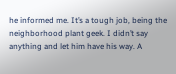he informed me. It’s a tough job, being the neighborhood plant geek. I didn’t say anything and let him have his way. A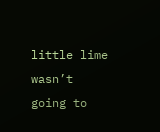little lime wasn’t going to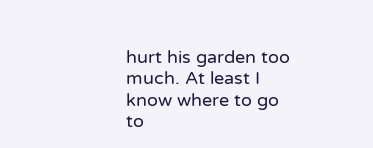hurt his garden too much. At least I know where to go to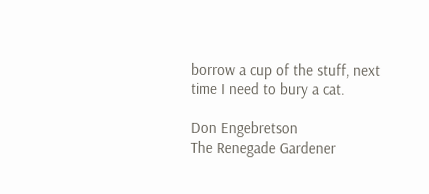borrow a cup of the stuff, next time I need to bury a cat.

Don Engebretson
The Renegade Gardener